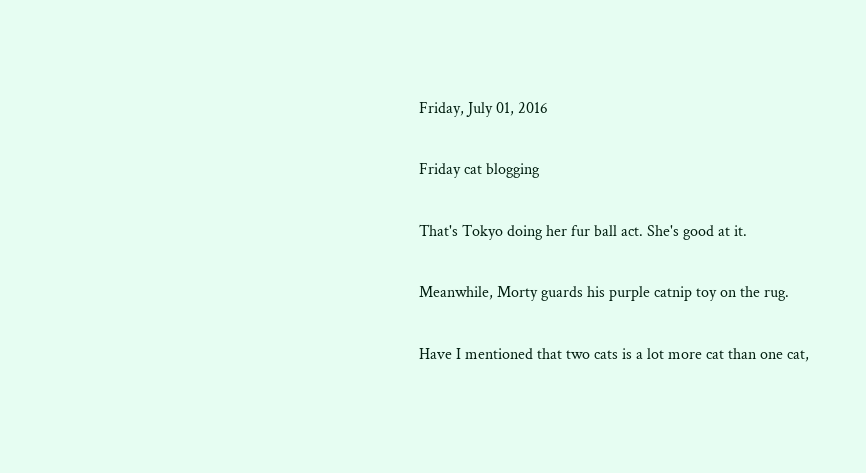Friday, July 01, 2016

Friday cat blogging

That's Tokyo doing her fur ball act. She's good at it.

Meanwhile, Morty guards his purple catnip toy on the rug.

Have I mentioned that two cats is a lot more cat than one cat,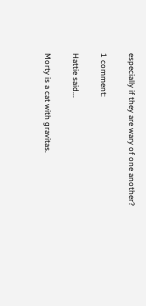especially if they are wary of one another?

1 comment:

Hattie said...

Morty is a cat with gravitas.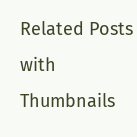Related Posts with Thumbnails